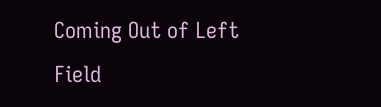Coming Out of Left Field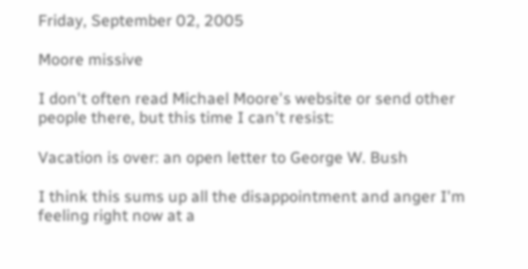Friday, September 02, 2005

Moore missive

I don't often read Michael Moore's website or send other people there, but this time I can't resist:

Vacation is over: an open letter to George W. Bush

I think this sums up all the disappointment and anger I'm feeling right now at a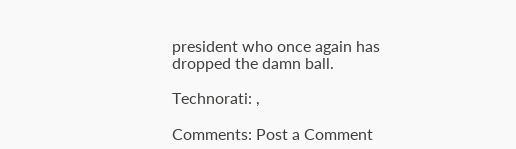president who once again has dropped the damn ball.

Technorati: ,

Comments: Post a Comment